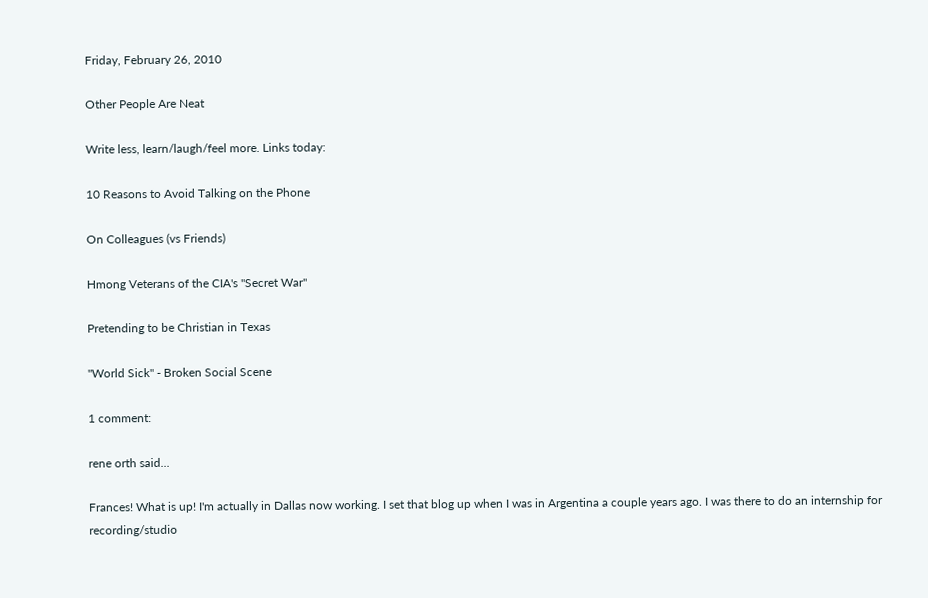Friday, February 26, 2010

Other People Are Neat

Write less, learn/laugh/feel more. Links today:

10 Reasons to Avoid Talking on the Phone

On Colleagues (vs Friends)

Hmong Veterans of the CIA's "Secret War"

Pretending to be Christian in Texas

"World Sick" - Broken Social Scene

1 comment:

rene orth said...

Frances! What is up! I'm actually in Dallas now working. I set that blog up when I was in Argentina a couple years ago. I was there to do an internship for recording/studio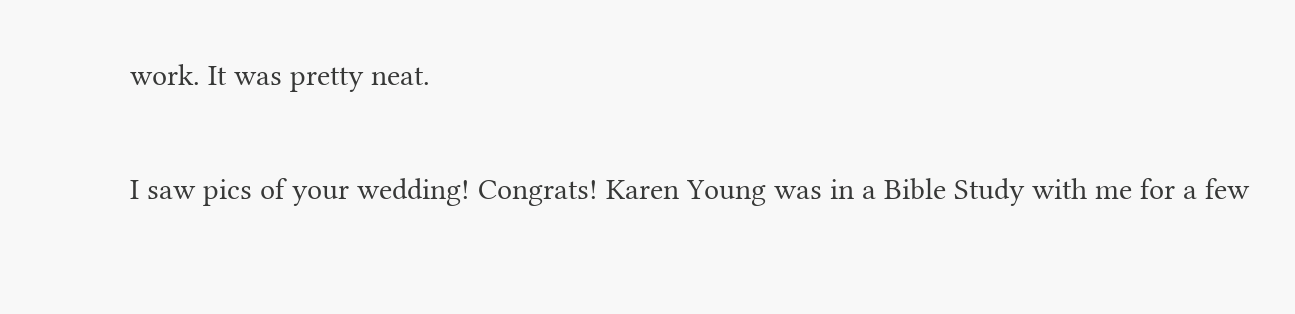work. It was pretty neat.

I saw pics of your wedding! Congrats! Karen Young was in a Bible Study with me for a few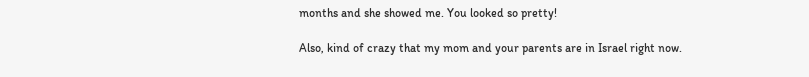months and she showed me. You looked so pretty!

Also, kind of crazy that my mom and your parents are in Israel right now.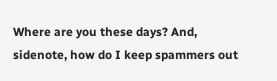Where are you these days? And, sidenote, how do I keep spammers out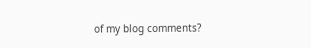of my blog comments?